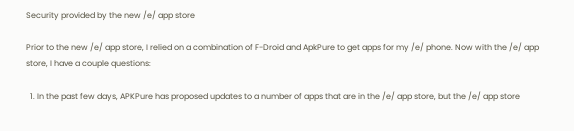Security provided by the new /e/ app store

Prior to the new /e/ app store, I relied on a combination of F-Droid and ApkPure to get apps for my /e/ phone. Now with the /e/ app store, I have a couple questions:

  1. In the past few days, APKPure has proposed updates to a number of apps that are in the /e/ app store, but the /e/ app store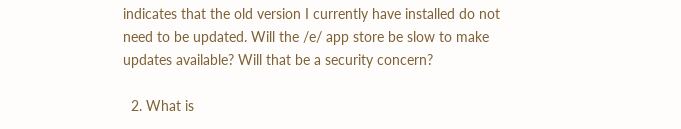indicates that the old version I currently have installed do not need to be updated. Will the /e/ app store be slow to make updates available? Will that be a security concern?

  2. What is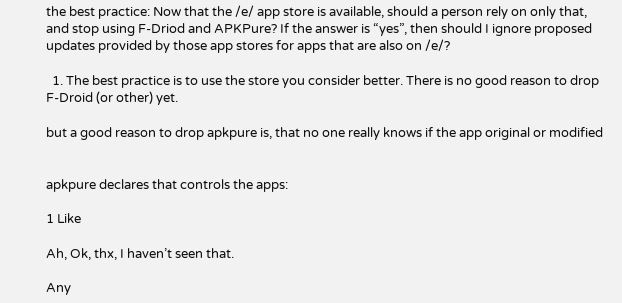the best practice: Now that the /e/ app store is available, should a person rely on only that, and stop using F-Driod and APKPure? If the answer is “yes”, then should I ignore proposed updates provided by those app stores for apps that are also on /e/?

  1. The best practice is to use the store you consider better. There is no good reason to drop F-Droid (or other) yet.

but a good reason to drop apkpure is, that no one really knows if the app original or modified


apkpure declares that controls the apps:

1 Like

Ah, Ok, thx, I haven’t seen that.

Any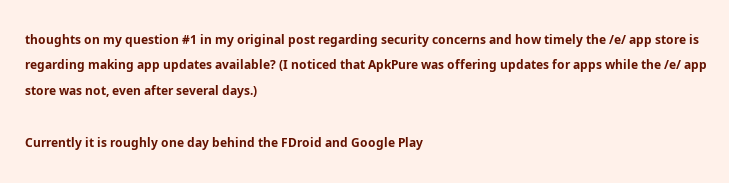thoughts on my question #1 in my original post regarding security concerns and how timely the /e/ app store is regarding making app updates available? (I noticed that ApkPure was offering updates for apps while the /e/ app store was not, even after several days.)

Currently it is roughly one day behind the FDroid and Google Play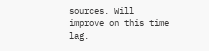sources. Will improve on this time lag.